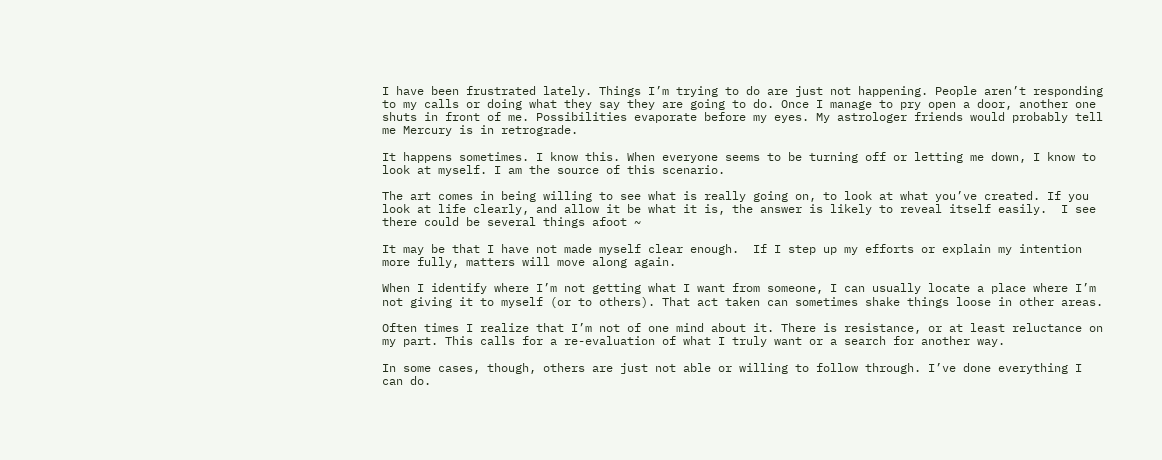I have been frustrated lately. Things I’m trying to do are just not happening. People aren’t responding to my calls or doing what they say they are going to do. Once I manage to pry open a door, another one shuts in front of me. Possibilities evaporate before my eyes. My astrologer friends would probably tell me Mercury is in retrograde.

It happens sometimes. I know this. When everyone seems to be turning off or letting me down, I know to look at myself. I am the source of this scenario.

The art comes in being willing to see what is really going on, to look at what you’ve created. If you  look at life clearly, and allow it be what it is, the answer is likely to reveal itself easily.  I see there could be several things afoot ~

It may be that I have not made myself clear enough.  If I step up my efforts or explain my intention more fully, matters will move along again.

When I identify where I’m not getting what I want from someone, I can usually locate a place where I’m not giving it to myself (or to others). That act taken can sometimes shake things loose in other areas.

Often times I realize that I’m not of one mind about it. There is resistance, or at least reluctance on my part. This calls for a re-evaluation of what I truly want or a search for another way.

In some cases, though, others are just not able or willing to follow through. I’ve done everything I can do.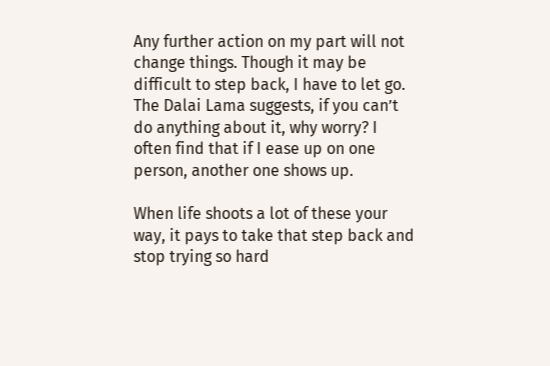Any further action on my part will not change things. Though it may be difficult to step back, I have to let go. The Dalai Lama suggests, if you can’t do anything about it, why worry? I often find that if I ease up on one person, another one shows up.

When life shoots a lot of these your way, it pays to take that step back and stop trying so hard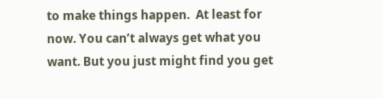to make things happen.  At least for now. You can’t always get what you want. But you just might find you get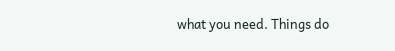what you need. Things do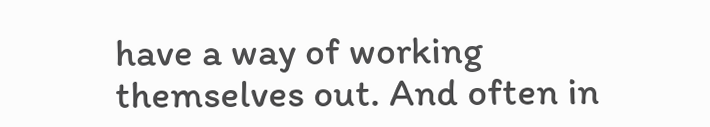have a way of working themselves out. And often in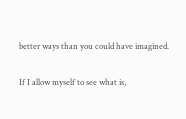better ways than you could have imagined.

If I allow myself to see what is,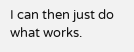I can then just do what works.